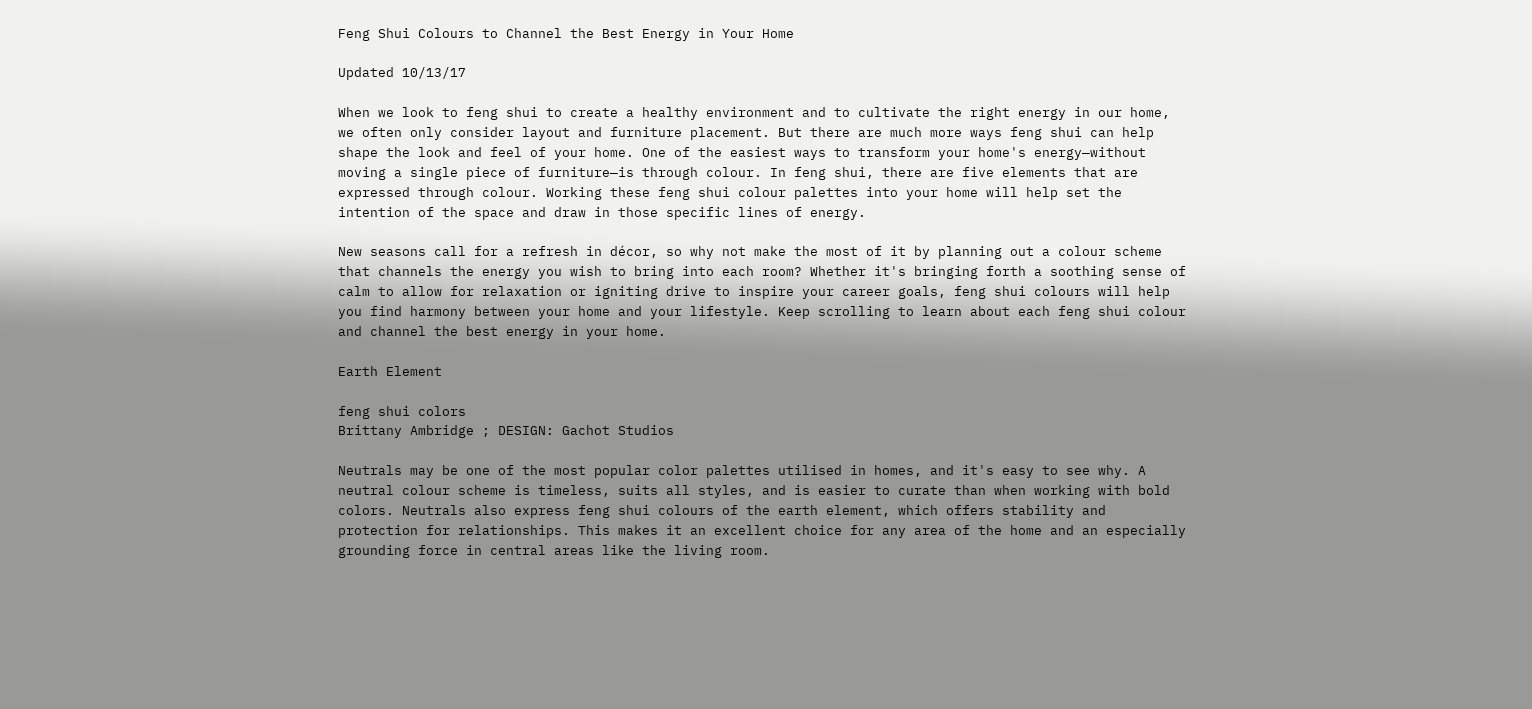Feng Shui Colours to Channel the Best Energy in Your Home

Updated 10/13/17

When we look to feng shui to create a healthy environment and to cultivate the right energy in our home, we often only consider layout and furniture placement. But there are much more ways feng shui can help shape the look and feel of your home. One of the easiest ways to transform your home's energy—without moving a single piece of furniture—is through colour. In feng shui, there are five elements that are expressed through colour. Working these feng shui colour palettes into your home will help set the intention of the space and draw in those specific lines of energy.

New seasons call for a refresh in décor, so why not make the most of it by planning out a colour scheme that channels the energy you wish to bring into each room? Whether it's bringing forth a soothing sense of calm to allow for relaxation or igniting drive to inspire your career goals, feng shui colours will help you find harmony between your home and your lifestyle. Keep scrolling to learn about each feng shui colour and channel the best energy in your home.

Earth Element

feng shui colors
Brittany Ambridge ; DESIGN: Gachot Studios

Neutrals may be one of the most popular color palettes utilised in homes, and it's easy to see why. A neutral colour scheme is timeless, suits all styles, and is easier to curate than when working with bold colors. Neutrals also express feng shui colours of the earth element, which offers stability and protection for relationships. This makes it an excellent choice for any area of the home and an especially grounding force in central areas like the living room.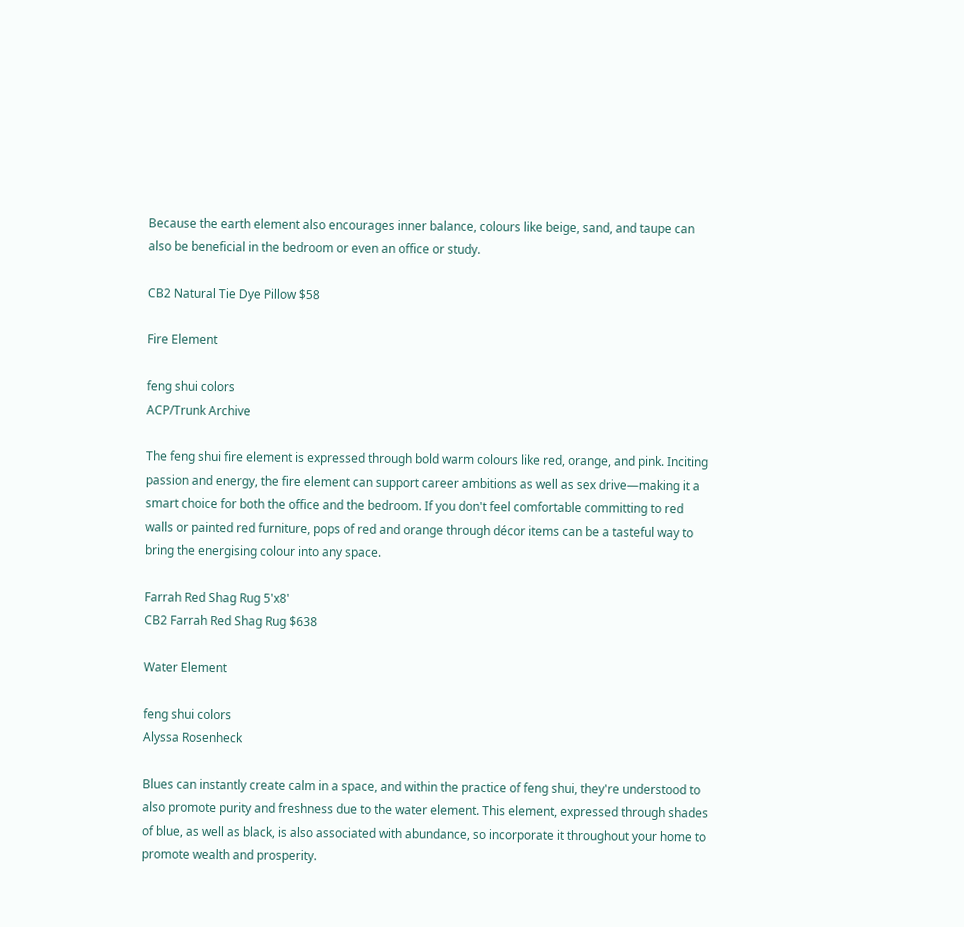Because the earth element also encourages inner balance, colours like beige, sand, and taupe can also be beneficial in the bedroom or even an office or study.

CB2 Natural Tie Dye Pillow $58

Fire Element

feng shui colors
ACP/Trunk Archive

The feng shui fire element is expressed through bold warm colours like red, orange, and pink. Inciting passion and energy, the fire element can support career ambitions as well as sex drive—making it a smart choice for both the office and the bedroom. If you don't feel comfortable committing to red walls or painted red furniture, pops of red and orange through décor items can be a tasteful way to bring the energising colour into any space.

Farrah Red Shag Rug 5'x8'
CB2 Farrah Red Shag Rug $638

Water Element

feng shui colors
Alyssa Rosenheck

Blues can instantly create calm in a space, and within the practice of feng shui, they're understood to also promote purity and freshness due to the water element. This element, expressed through shades of blue, as well as black, is also associated with abundance, so incorporate it throughout your home to promote wealth and prosperity.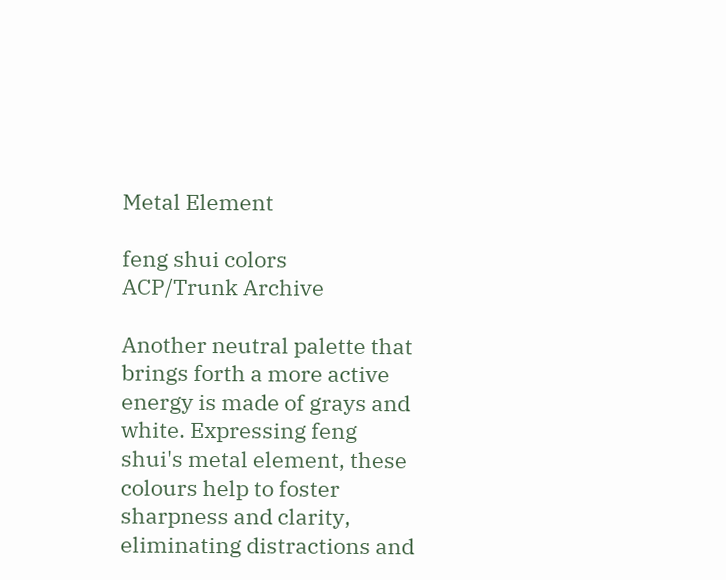Metal Element

feng shui colors
ACP/Trunk Archive

Another neutral palette that brings forth a more active energy is made of grays and white. Expressing feng shui's metal element, these colours help to foster sharpness and clarity, eliminating distractions and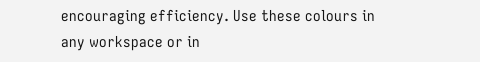encouraging efficiency. Use these colours in any workspace or in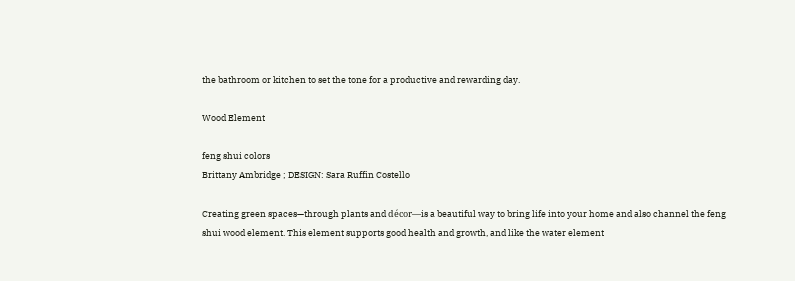the bathroom or kitchen to set the tone for a productive and rewarding day.

Wood Element

feng shui colors
Brittany Ambridge ; DESIGN: Sara Ruffin Costello

Creating green spaces—through plants and décor—is a beautiful way to bring life into your home and also channel the feng shui wood element. This element supports good health and growth, and like the water element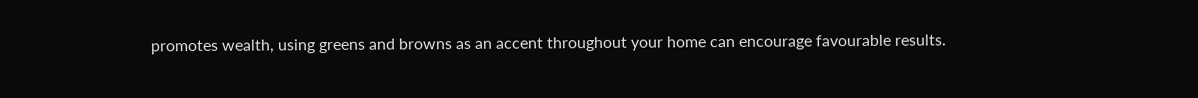promotes wealth, using greens and browns as an accent throughout your home can encourage favourable results.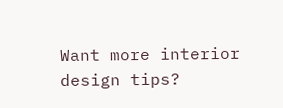Want more interior design tips?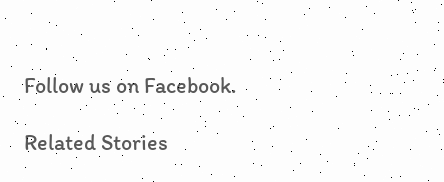Follow us on Facebook.

Related Stories